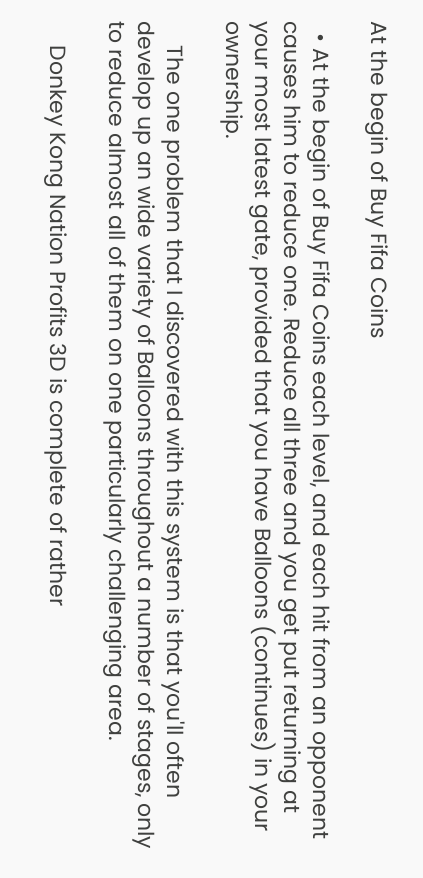At the begin of Buy Fifa Coins

  • At the begin of Buy Fifa Coins each level, and each hit from an opponent causes him to reduce one. Reduce all three and you get put returning at your most latest gate, provided that you have Balloons (continues) in your ownership.

    The one problem that I discovered with this system is that you'll often develop up an wide variety of Balloons throughout a number of stages, only to reduce almost all of them on one particularly challenging area.

    Donkey Kong Nation Profits 3D is complete of rather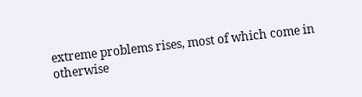extreme problems rises, most of which come in otherwise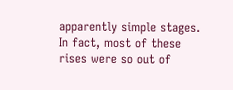apparently simple stages. In fact, most of these rises were so out of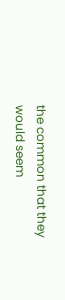the common that they would seem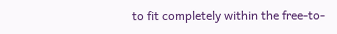to fit completely within the free-to-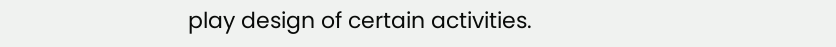play design of certain activities.